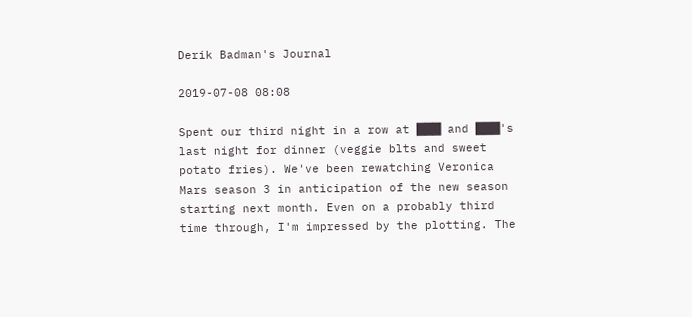Derik Badman's Journal

2019-07-08 08:08

Spent our third night in a row at ███ and ███'s last night for dinner (veggie blts and sweet potato fries). We've been rewatching Veronica Mars season 3 in anticipation of the new season starting next month. Even on a probably third time through, I'm impressed by the plotting. The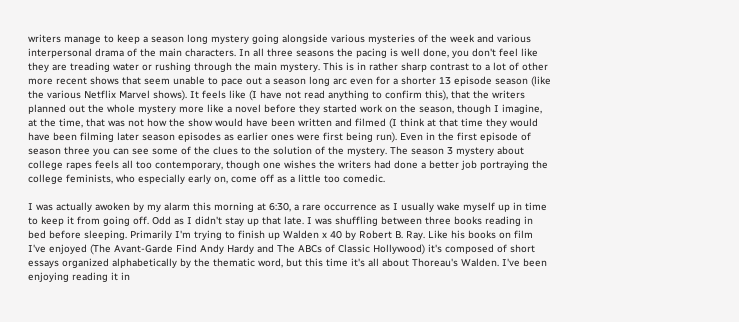writers manage to keep a season long mystery going alongside various mysteries of the week and various interpersonal drama of the main characters. In all three seasons the pacing is well done, you don't feel like they are treading water or rushing through the main mystery. This is in rather sharp contrast to a lot of other more recent shows that seem unable to pace out a season long arc even for a shorter 13 episode season (like the various Netflix Marvel shows). It feels like (I have not read anything to confirm this), that the writers planned out the whole mystery more like a novel before they started work on the season, though I imagine, at the time, that was not how the show would have been written and filmed (I think at that time they would have been filming later season episodes as earlier ones were first being run). Even in the first episode of season three you can see some of the clues to the solution of the mystery. The season 3 mystery about college rapes feels all too contemporary, though one wishes the writers had done a better job portraying the college feminists, who especially early on, come off as a little too comedic.

I was actually awoken by my alarm this morning at 6:30, a rare occurrence as I usually wake myself up in time to keep it from going off. Odd as I didn't stay up that late. I was shuffling between three books reading in bed before sleeping. Primarily I'm trying to finish up Walden x 40 by Robert B. Ray. Like his books on film I've enjoyed (The Avant-Garde Find Andy Hardy and The ABCs of Classic Hollywood) it's composed of short essays organized alphabetically by the thematic word, but this time it's all about Thoreau's Walden. I've been enjoying reading it in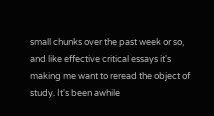small chunks over the past week or so, and like effective critical essays it's making me want to reread the object of study. It's been awhile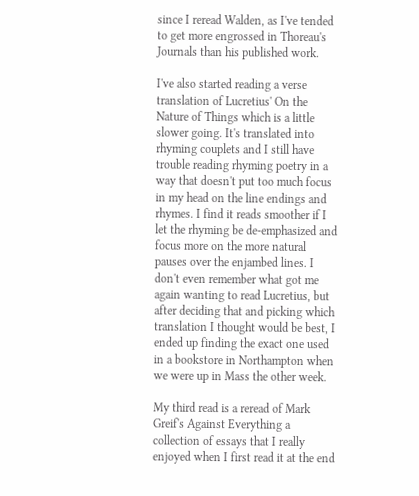since I reread Walden, as I've tended to get more engrossed in Thoreau's Journals than his published work.

I've also started reading a verse translation of Lucretius' On the Nature of Things which is a little slower going. It's translated into rhyming couplets and I still have trouble reading rhyming poetry in a way that doesn't put too much focus in my head on the line endings and rhymes. I find it reads smoother if I let the rhyming be de-emphasized and focus more on the more natural pauses over the enjambed lines. I don't even remember what got me again wanting to read Lucretius, but after deciding that and picking which translation I thought would be best, I ended up finding the exact one used in a bookstore in Northampton when we were up in Mass the other week.

My third read is a reread of Mark Greif's Against Everything a collection of essays that I really enjoyed when I first read it at the end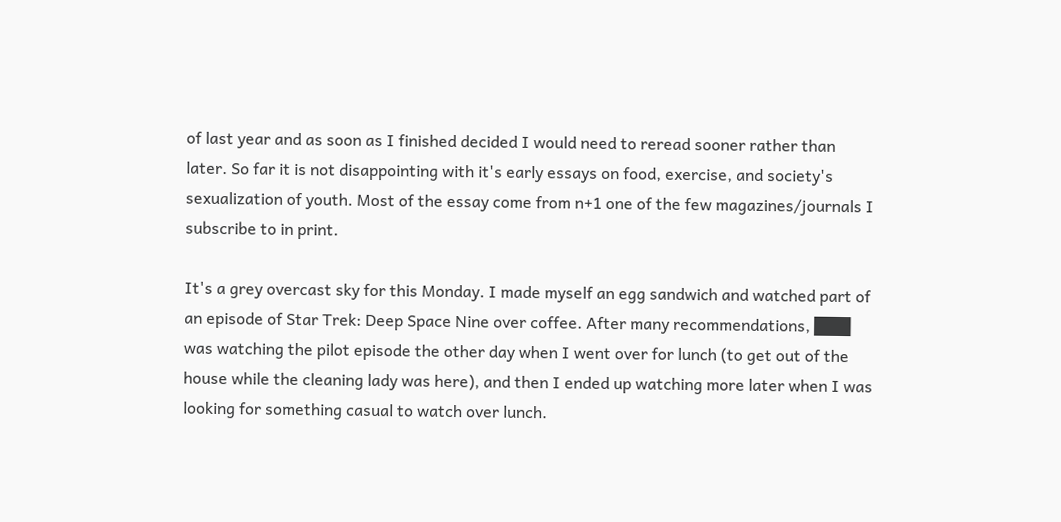of last year and as soon as I finished decided I would need to reread sooner rather than later. So far it is not disappointing with it's early essays on food, exercise, and society's sexualization of youth. Most of the essay come from n+1 one of the few magazines/journals I subscribe to in print.

It's a grey overcast sky for this Monday. I made myself an egg sandwich and watched part of an episode of Star Trek: Deep Space Nine over coffee. After many recommendations, ███ was watching the pilot episode the other day when I went over for lunch (to get out of the house while the cleaning lady was here), and then I ended up watching more later when I was looking for something casual to watch over lunch.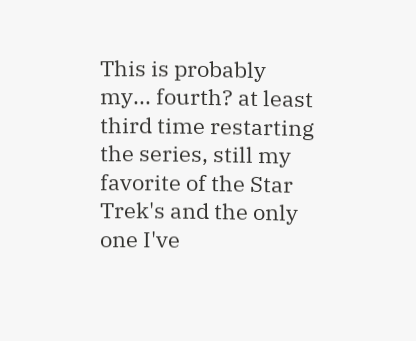This is probably my... fourth? at least third time restarting the series, still my favorite of the Star Trek's and the only one I've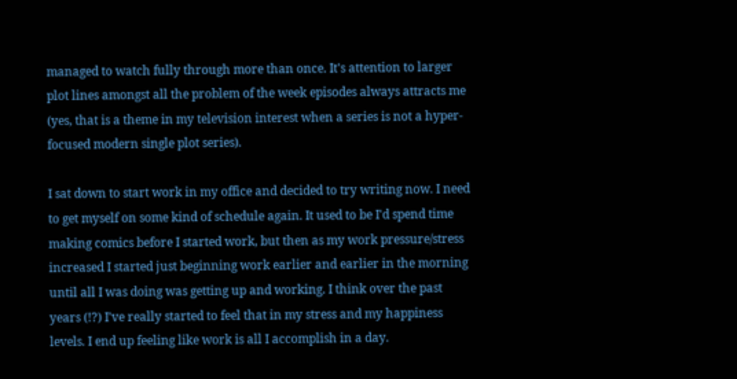managed to watch fully through more than once. It's attention to larger plot lines amongst all the problem of the week episodes always attracts me (yes, that is a theme in my television interest when a series is not a hyper-focused modern single plot series).

I sat down to start work in my office and decided to try writing now. I need to get myself on some kind of schedule again. It used to be I'd spend time making comics before I started work, but then as my work pressure/stress increased I started just beginning work earlier and earlier in the morning until all I was doing was getting up and working. I think over the past years (!?) I've really started to feel that in my stress and my happiness levels. I end up feeling like work is all I accomplish in a day.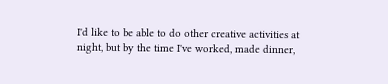I'd like to be able to do other creative activities at night, but by the time I've worked, made dinner,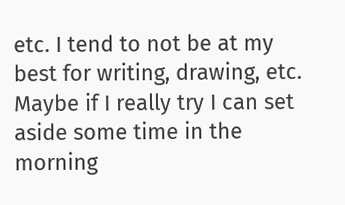etc. I tend to not be at my best for writing, drawing, etc. Maybe if I really try I can set aside some time in the morning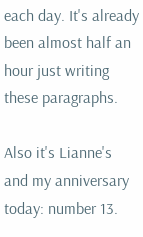each day. It's already been almost half an hour just writing these paragraphs.

Also it's Lianne's and my anniversary today: number 13.